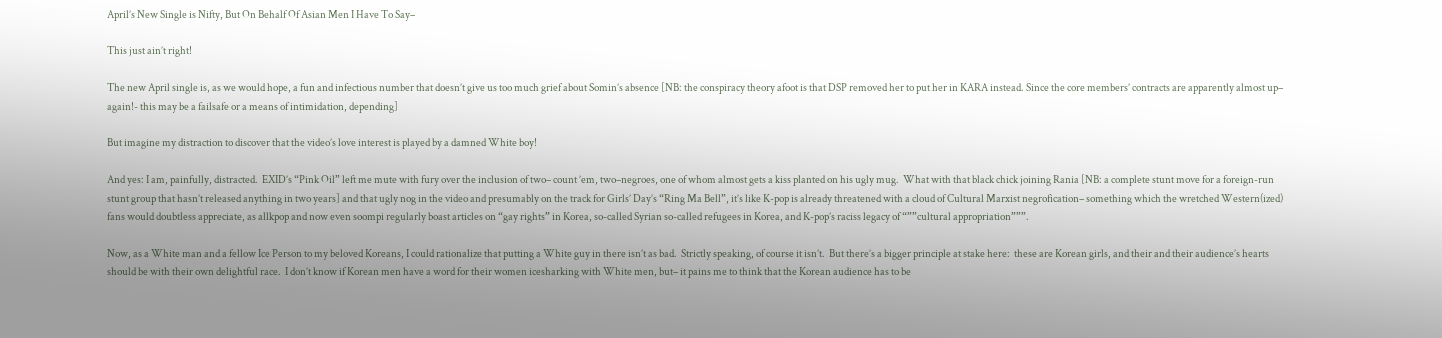April’s New Single is Nifty, But On Behalf Of Asian Men I Have To Say–

This just ain’t right!

The new April single is, as we would hope, a fun and infectious number that doesn’t give us too much grief about Somin’s absence [NB: the conspiracy theory afoot is that DSP removed her to put her in KARA instead. Since the core members’ contracts are apparently almost up– again!- this may be a failsafe or a means of intimidation, depending]

But imagine my distraction to discover that the video’s love interest is played by a damned White boy!

And yes: I am, painfully, distracted.  EXID’s “Pink Oil” left me mute with fury over the inclusion of two– count ’em, two–negroes, one of whom almost gets a kiss planted on his ugly mug.  What with that black chick joining Rania [NB: a complete stunt move for a foreign-run stunt group that hasn’t released anything in two years] and that ugly nog in the video and presumably on the track for Girls’ Day’s “Ring Ma Bell”, it’s like K-pop is already threatened with a cloud of Cultural Marxist negrofication– something which the wretched Western(ized) fans would doubtless appreciate, as allkpop and now even soompi regularly boast articles on “gay rights” in Korea, so-called Syrian so-called refugees in Korea, and K-pop’s raciss legacy of “””cultural appropriation”””.

Now, as a White man and a fellow Ice Person to my beloved Koreans, I could rationalize that putting a White guy in there isn’t as bad.  Strictly speaking, of course it isn’t.  But there’s a bigger principle at stake here:  these are Korean girls, and their and their audience’s hearts should be with their own delightful race.  I don’t know if Korean men have a word for their women icesharking with White men, but– it pains me to think that the Korean audience has to be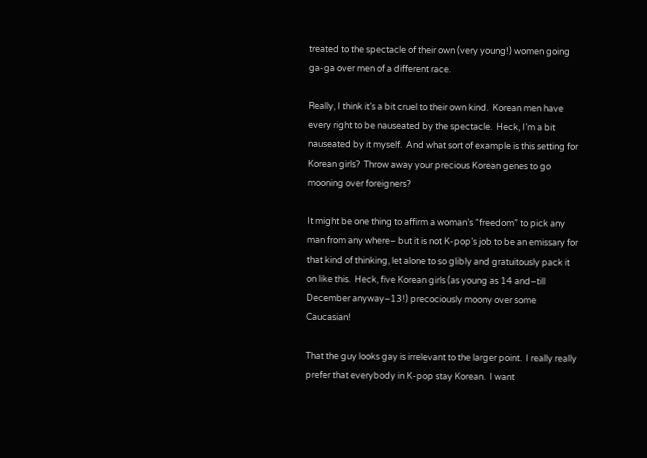treated to the spectacle of their own (very young!) women going ga-ga over men of a different race.

Really, I think it’s a bit cruel to their own kind.  Korean men have every right to be nauseated by the spectacle.  Heck, I’m a bit nauseated by it myself.  And what sort of example is this setting for Korean girls?  Throw away your precious Korean genes to go mooning over foreigners?

It might be one thing to affirm a woman’s “freedom” to pick any man from any where– but it is not K-pop’s job to be an emissary for that kind of thinking, let alone to so glibly and gratuitously pack it on like this.  Heck, five Korean girls (as young as 14 and–till December anyway–13!) precociously moony over some Caucasian!

That the guy looks gay is irrelevant to the larger point.  I really really prefer that everybody in K-pop stay Korean.  I want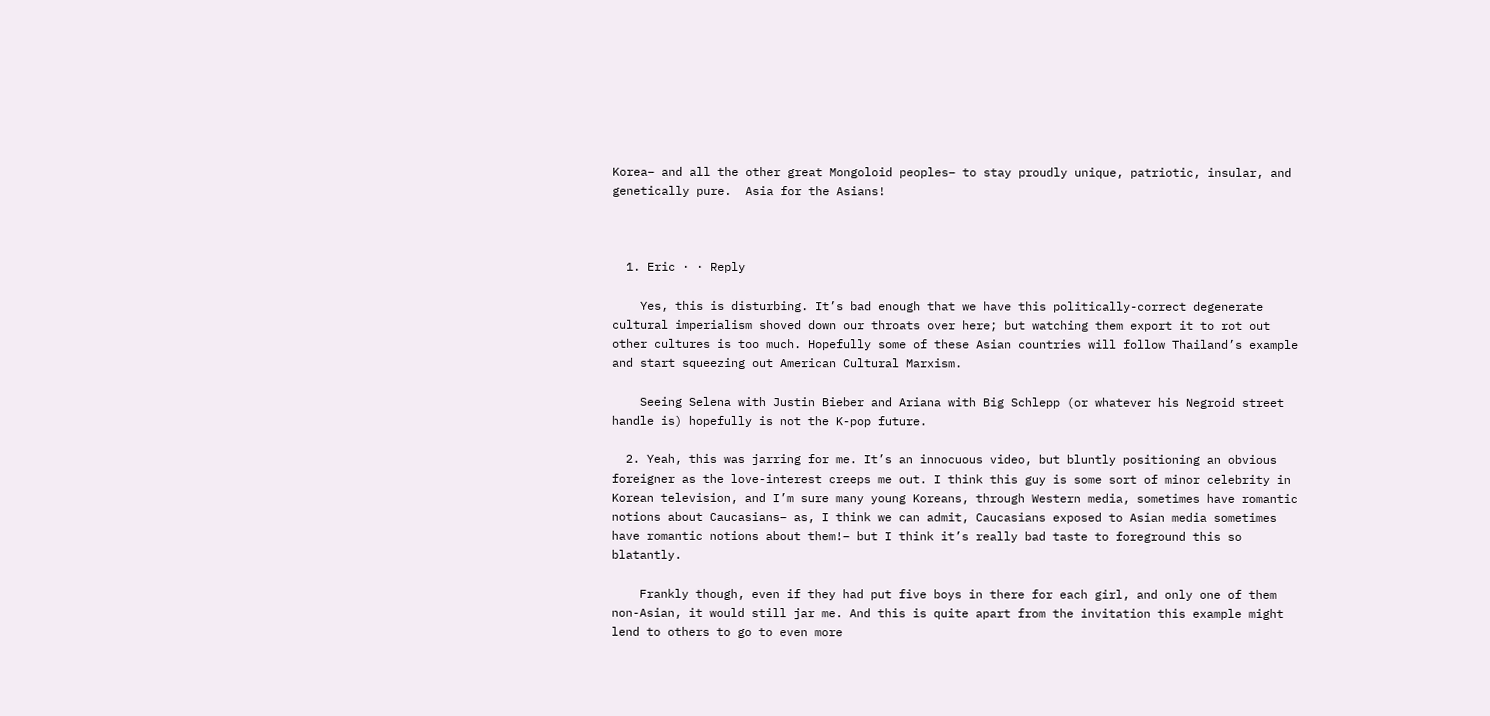Korea– and all the other great Mongoloid peoples– to stay proudly unique, patriotic, insular, and genetically pure.  Asia for the Asians!



  1. Eric · · Reply

    Yes, this is disturbing. It’s bad enough that we have this politically-correct degenerate cultural imperialism shoved down our throats over here; but watching them export it to rot out other cultures is too much. Hopefully some of these Asian countries will follow Thailand’s example and start squeezing out American Cultural Marxism.

    Seeing Selena with Justin Bieber and Ariana with Big Schlepp (or whatever his Negroid street handle is) hopefully is not the K-pop future.

  2. Yeah, this was jarring for me. It’s an innocuous video, but bluntly positioning an obvious foreigner as the love-interest creeps me out. I think this guy is some sort of minor celebrity in Korean television, and I’m sure many young Koreans, through Western media, sometimes have romantic notions about Caucasians– as, I think we can admit, Caucasians exposed to Asian media sometimes have romantic notions about them!– but I think it’s really bad taste to foreground this so blatantly.

    Frankly though, even if they had put five boys in there for each girl, and only one of them non-Asian, it would still jar me. And this is quite apart from the invitation this example might lend to others to go to even more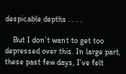despicable depths . . . .

    But I don’t want to get too depressed over this. In large part, these past few days, I’ve felt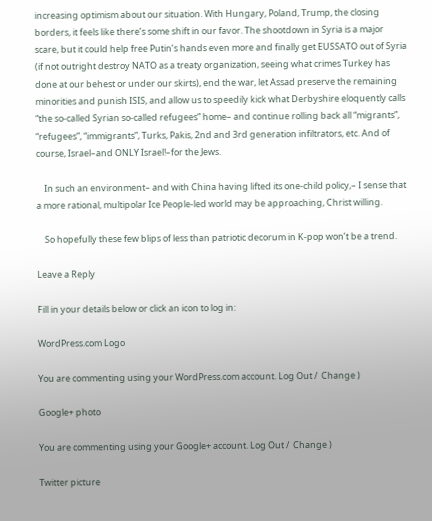increasing optimism about our situation. With Hungary, Poland, Trump, the closing borders, it feels like there’s some shift in our favor. The shootdown in Syria is a major scare, but it could help free Putin’s hands even more and finally get EUSSATO out of Syria (if not outright destroy NATO as a treaty organization, seeing what crimes Turkey has done at our behest or under our skirts), end the war, let Assad preserve the remaining minorities and punish ISIS, and allow us to speedily kick what Derbyshire eloquently calls “the so-called Syrian so-called refugees” home– and continue rolling back all “migrants”, “refugees”, “immigrants”, Turks, Pakis, 2nd and 3rd generation infiltrators, etc. And of course, Israel–and ONLY Israel!–for the Jews.

    In such an environment– and with China having lifted its one-child policy,– I sense that a more rational, multipolar Ice People-led world may be approaching, Christ willing.

    So hopefully these few blips of less than patriotic decorum in K-pop won’t be a trend.

Leave a Reply

Fill in your details below or click an icon to log in:

WordPress.com Logo

You are commenting using your WordPress.com account. Log Out /  Change )

Google+ photo

You are commenting using your Google+ account. Log Out /  Change )

Twitter picture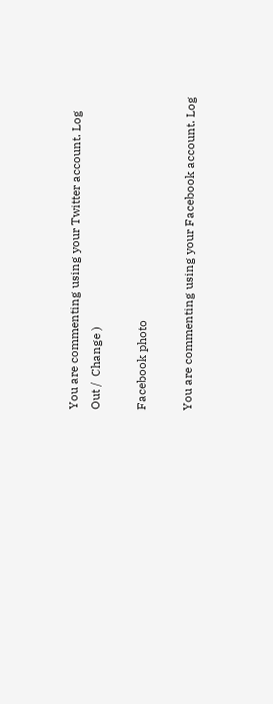You are commenting using your Twitter account. Log Out /  Change )

Facebook photo

You are commenting using your Facebook account. Log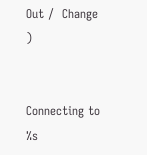Out /  Change )


Connecting to %s